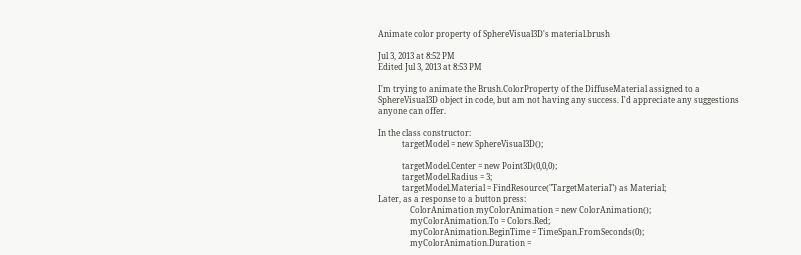Animate color property of SphereVisual3D's material.brush

Jul 3, 2013 at 8:52 PM
Edited Jul 3, 2013 at 8:53 PM

I'm trying to animate the Brush.ColorProperty of the DiffuseMaterial assigned to a SphereVisual3D object in code, but am not having any success. I'd appreciate any suggestions anyone can offer.

In the class constructor:
            targetModel = new SphereVisual3D();

            targetModel.Center = new Point3D(0,0,0);
            targetModel.Radius = 3;
            targetModel.Material = FindResource("TargetMaterial") as Material;
Later, as a response to a button press:
                ColorAnimation myColorAnimation = new ColorAnimation();
                myColorAnimation.To = Colors.Red;
                myColorAnimation.BeginTime = TimeSpan.FromSeconds(0);
                myColorAnimation.Duration =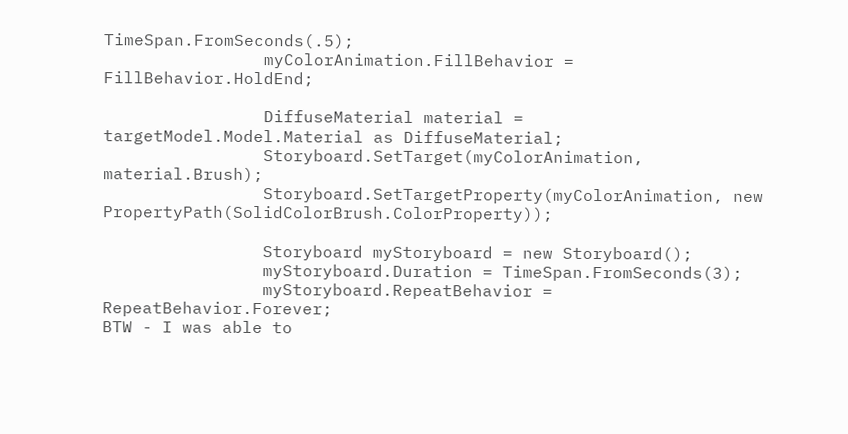TimeSpan.FromSeconds(.5);
                myColorAnimation.FillBehavior = FillBehavior.HoldEnd;

                DiffuseMaterial material = targetModel.Model.Material as DiffuseMaterial;
                Storyboard.SetTarget(myColorAnimation, material.Brush);
                Storyboard.SetTargetProperty(myColorAnimation, new PropertyPath(SolidColorBrush.ColorProperty));

                Storyboard myStoryboard = new Storyboard();
                myStoryboard.Duration = TimeSpan.FromSeconds(3);
                myStoryboard.RepeatBehavior = RepeatBehavior.Forever;
BTW - I was able to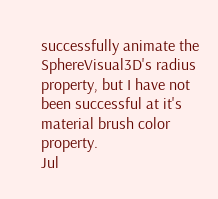successfully animate the SphereVisual3D's radius property, but I have not been successful at it's material brush color property.
Jul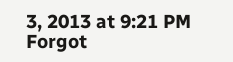3, 2013 at 9:21 PM
Forgot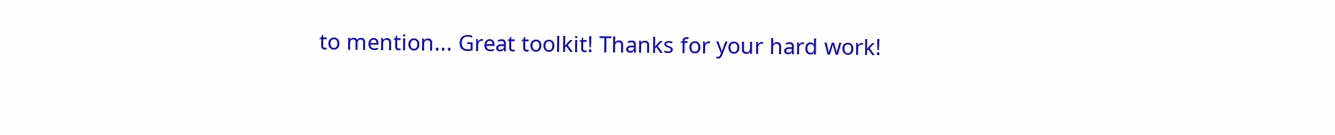to mention... Great toolkit! Thanks for your hard work!